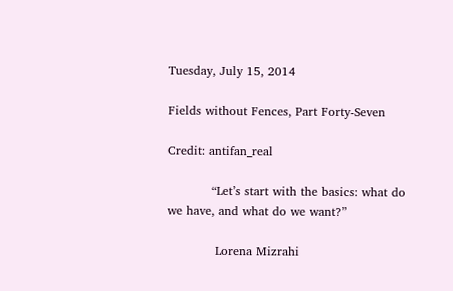Tuesday, July 15, 2014

Fields without Fences, Part Forty-Seven

Credit: antifan_real

           “Let’s start with the basics: what do we have, and what do we want?”

            Lorena Mizrahi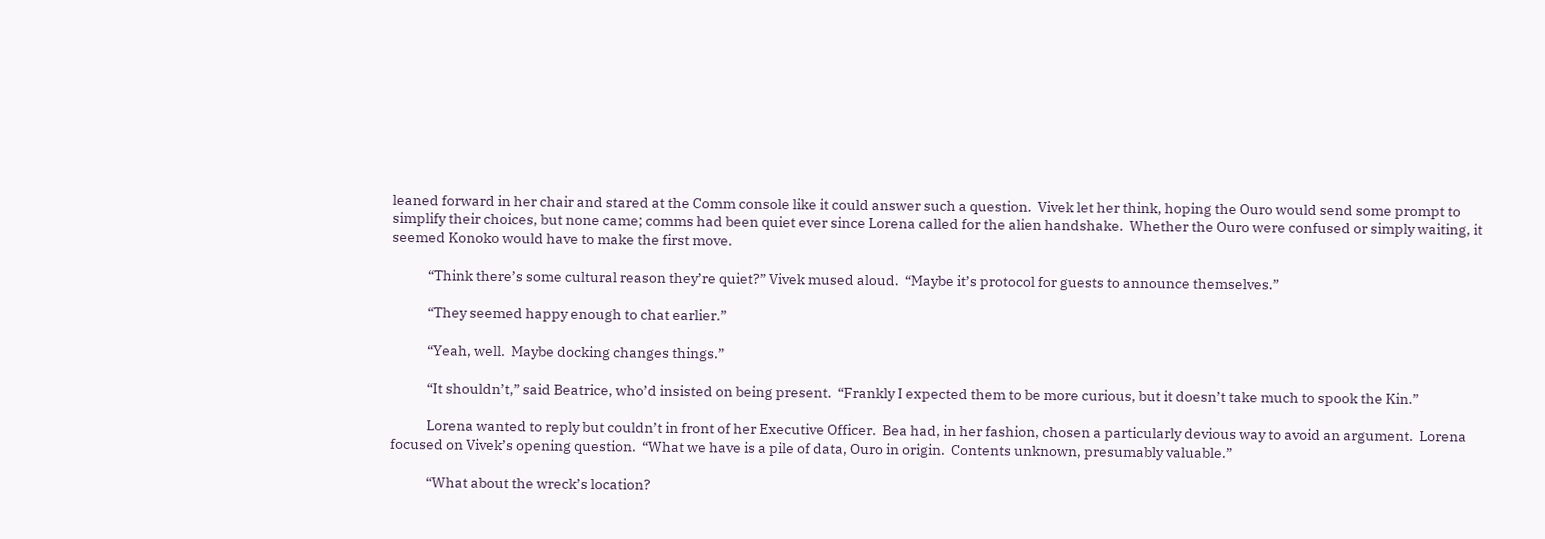leaned forward in her chair and stared at the Comm console like it could answer such a question.  Vivek let her think, hoping the Ouro would send some prompt to simplify their choices, but none came; comms had been quiet ever since Lorena called for the alien handshake.  Whether the Ouro were confused or simply waiting, it seemed Konoko would have to make the first move.

            “Think there’s some cultural reason they’re quiet?” Vivek mused aloud.  “Maybe it’s protocol for guests to announce themselves.”

            “They seemed happy enough to chat earlier.”

            “Yeah, well.  Maybe docking changes things.”

            “It shouldn’t,” said Beatrice, who’d insisted on being present.  “Frankly I expected them to be more curious, but it doesn’t take much to spook the Kin.”

            Lorena wanted to reply but couldn’t in front of her Executive Officer.  Bea had, in her fashion, chosen a particularly devious way to avoid an argument.  Lorena focused on Vivek’s opening question.  “What we have is a pile of data, Ouro in origin.  Contents unknown, presumably valuable.”

            “What about the wreck’s location?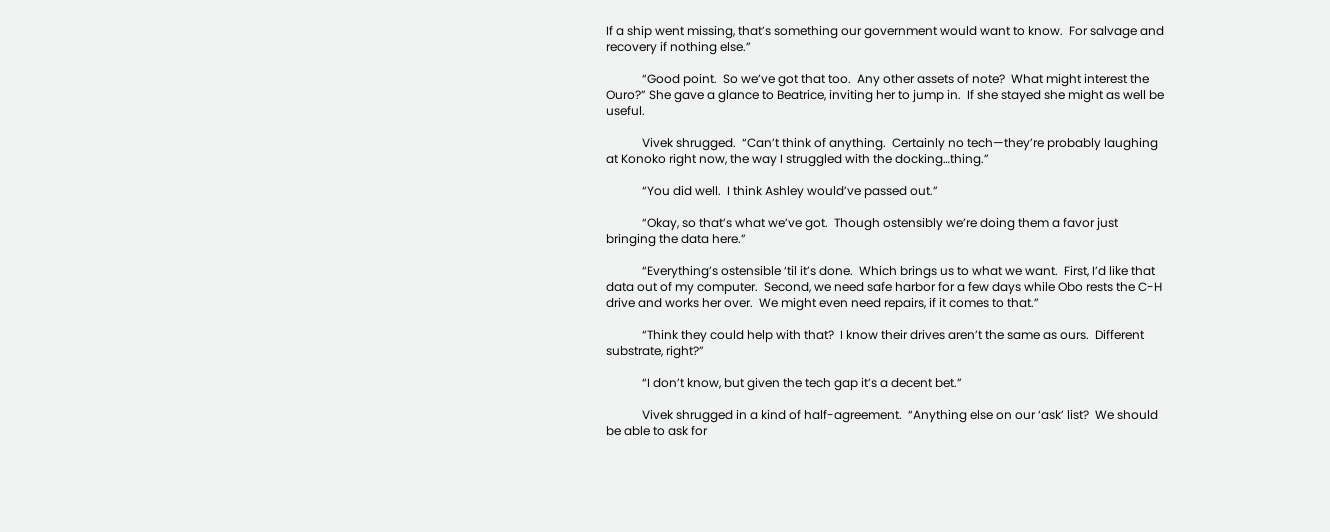If a ship went missing, that’s something our government would want to know.  For salvage and recovery if nothing else.”

            “Good point.  So we’ve got that too.  Any other assets of note?  What might interest the Ouro?” She gave a glance to Beatrice, inviting her to jump in.  If she stayed she might as well be useful.

            Vivek shrugged.  “Can’t think of anything.  Certainly no tech—they’re probably laughing at Konoko right now, the way I struggled with the docking…thing.”

            “You did well.  I think Ashley would’ve passed out.”

            “Okay, so that’s what we’ve got.  Though ostensibly we’re doing them a favor just bringing the data here.”

            “Everything’s ostensible ‘til it’s done.  Which brings us to what we want.  First, I’d like that data out of my computer.  Second, we need safe harbor for a few days while Obo rests the C-H drive and works her over.  We might even need repairs, if it comes to that.”

            “Think they could help with that?  I know their drives aren’t the same as ours.  Different substrate, right?”

            “I don’t know, but given the tech gap it’s a decent bet.”

            Vivek shrugged in a kind of half-agreement.  “Anything else on our ‘ask’ list?  We should be able to ask for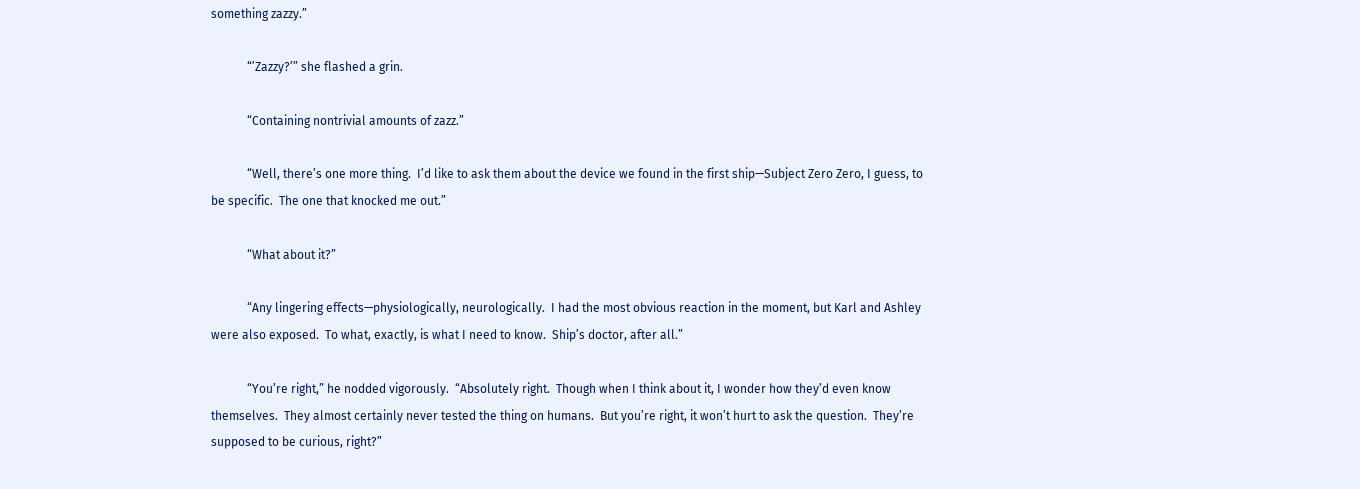something zazzy.”

            “’Zazzy?’” she flashed a grin.

            “Containing nontrivial amounts of zazz.”

            “Well, there’s one more thing.  I’d like to ask them about the device we found in the first ship—Subject Zero Zero, I guess, to be specific.  The one that knocked me out.”

            “What about it?”

            “Any lingering effects—physiologically, neurologically.  I had the most obvious reaction in the moment, but Karl and Ashley were also exposed.  To what, exactly, is what I need to know.  Ship’s doctor, after all.”

            “You’re right,” he nodded vigorously.  “Absolutely right.  Though when I think about it, I wonder how they’d even know themselves.  They almost certainly never tested the thing on humans.  But you’re right, it won’t hurt to ask the question.  They’re supposed to be curious, right?”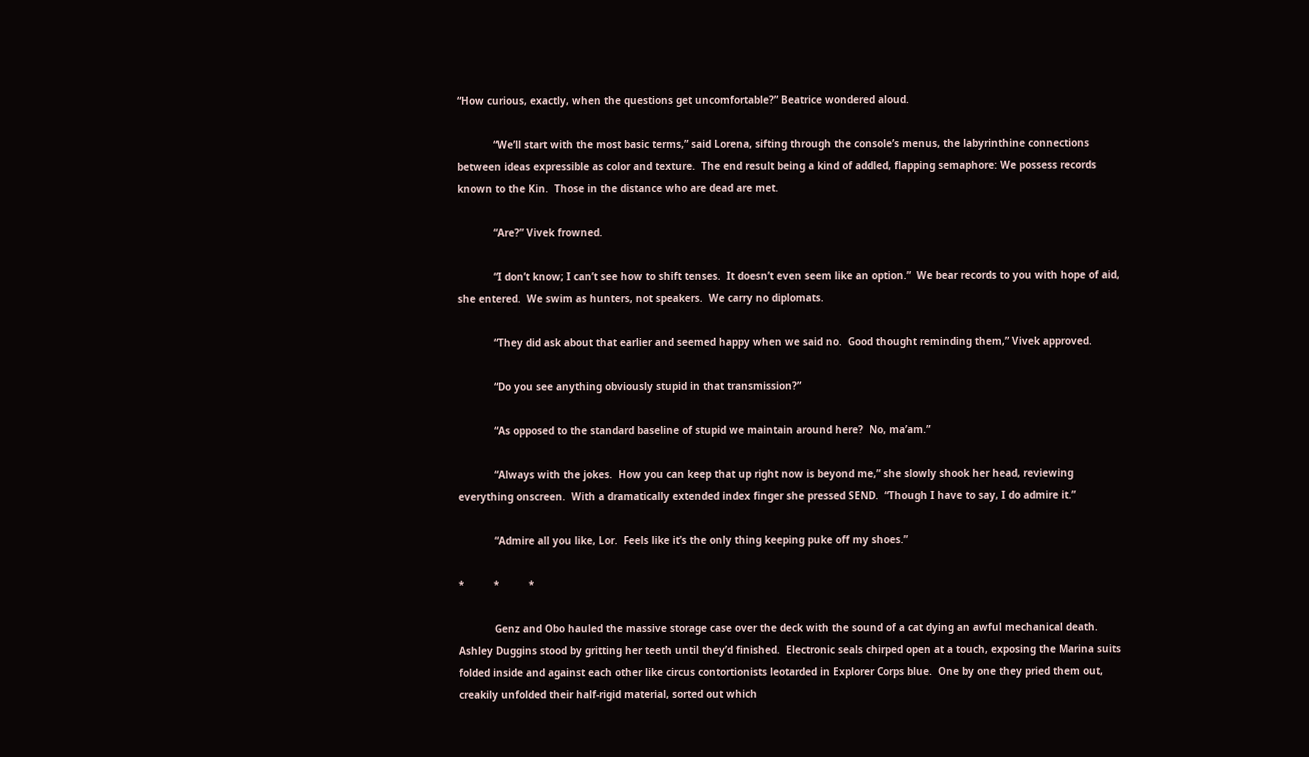“How curious, exactly, when the questions get uncomfortable?” Beatrice wondered aloud.

            “We’ll start with the most basic terms,” said Lorena, sifting through the console’s menus, the labyrinthine connections between ideas expressible as color and texture.  The end result being a kind of addled, flapping semaphore: We possess records known to the Kin.  Those in the distance who are dead are met.

            “Are?” Vivek frowned.

            “I don’t know; I can’t see how to shift tenses.  It doesn’t even seem like an option.”  We bear records to you with hope of aid, she entered.  We swim as hunters, not speakers.  We carry no diplomats.

            “They did ask about that earlier and seemed happy when we said no.  Good thought reminding them,” Vivek approved.

            “Do you see anything obviously stupid in that transmission?”

            “As opposed to the standard baseline of stupid we maintain around here?  No, ma’am.”

            “Always with the jokes.  How you can keep that up right now is beyond me,” she slowly shook her head, reviewing everything onscreen.  With a dramatically extended index finger she pressed SEND.  “Though I have to say, I do admire it.”

            “Admire all you like, Lor.  Feels like it’s the only thing keeping puke off my shoes.”

*          *          *

            Genz and Obo hauled the massive storage case over the deck with the sound of a cat dying an awful mechanical death.  Ashley Duggins stood by gritting her teeth until they’d finished.  Electronic seals chirped open at a touch, exposing the Marina suits folded inside and against each other like circus contortionists leotarded in Explorer Corps blue.  One by one they pried them out, creakily unfolded their half-rigid material, sorted out which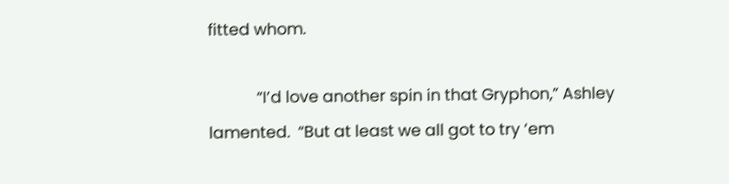fitted whom.

            “I’d love another spin in that Gryphon,” Ashley lamented.  “But at least we all got to try ‘em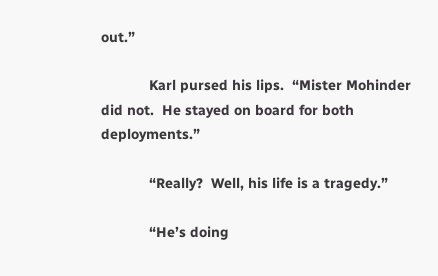out.”

            Karl pursed his lips.  “Mister Mohinder did not.  He stayed on board for both deployments.”

            “Really?  Well, his life is a tragedy.”

            “He’s doing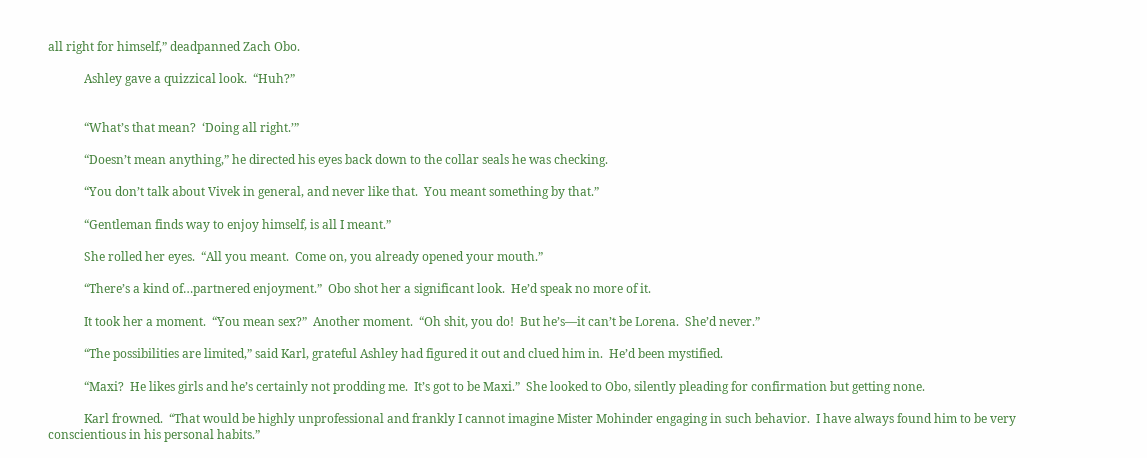all right for himself,” deadpanned Zach Obo.

            Ashley gave a quizzical look.  “Huh?”


            “What’s that mean?  ‘Doing all right.’”

            “Doesn’t mean anything,” he directed his eyes back down to the collar seals he was checking.

            “You don’t talk about Vivek in general, and never like that.  You meant something by that.”

            “Gentleman finds way to enjoy himself, is all I meant.”

            She rolled her eyes.  “All you meant.  Come on, you already opened your mouth.”

            “There’s a kind of…partnered enjoyment.”  Obo shot her a significant look.  He’d speak no more of it.

            It took her a moment.  “You mean sex?”  Another moment.  “Oh shit, you do!  But he’s—it can’t be Lorena.  She’d never.”

            “The possibilities are limited,” said Karl, grateful Ashley had figured it out and clued him in.  He’d been mystified.

            “Maxi?  He likes girls and he’s certainly not prodding me.  It’s got to be Maxi.”  She looked to Obo, silently pleading for confirmation but getting none.

            Karl frowned.  “That would be highly unprofessional and frankly I cannot imagine Mister Mohinder engaging in such behavior.  I have always found him to be very conscientious in his personal habits.”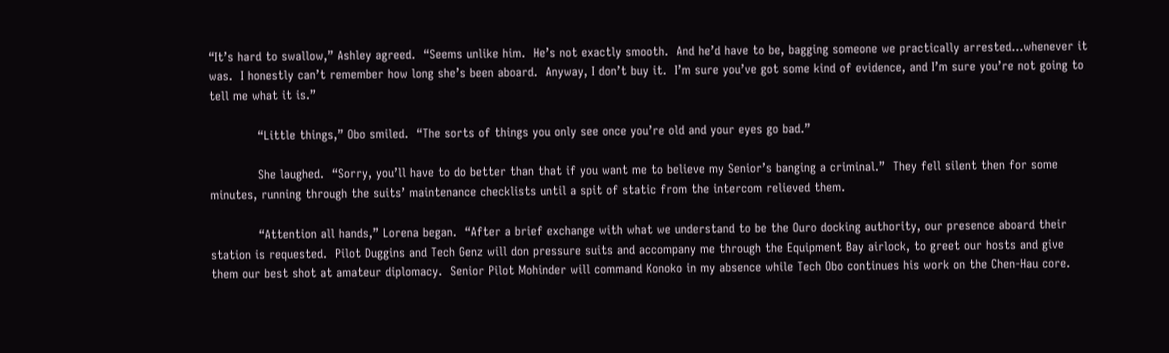“It’s hard to swallow,” Ashley agreed.  “Seems unlike him.  He’s not exactly smooth.  And he’d have to be, bagging someone we practically arrested…whenever it was.  I honestly can’t remember how long she’s been aboard.  Anyway, I don’t buy it.  I’m sure you’ve got some kind of evidence, and I’m sure you’re not going to tell me what it is.”

            “Little things,” Obo smiled.  “The sorts of things you only see once you’re old and your eyes go bad.”

            She laughed.  “Sorry, you’ll have to do better than that if you want me to believe my Senior’s banging a criminal.”  They fell silent then for some minutes, running through the suits’ maintenance checklists until a spit of static from the intercom relieved them.

            “Attention all hands,” Lorena began.  “After a brief exchange with what we understand to be the Ouro docking authority, our presence aboard their station is requested.  Pilot Duggins and Tech Genz will don pressure suits and accompany me through the Equipment Bay airlock, to greet our hosts and give them our best shot at amateur diplomacy.  Senior Pilot Mohinder will command Konoko in my absence while Tech Obo continues his work on the Chen-Hau core.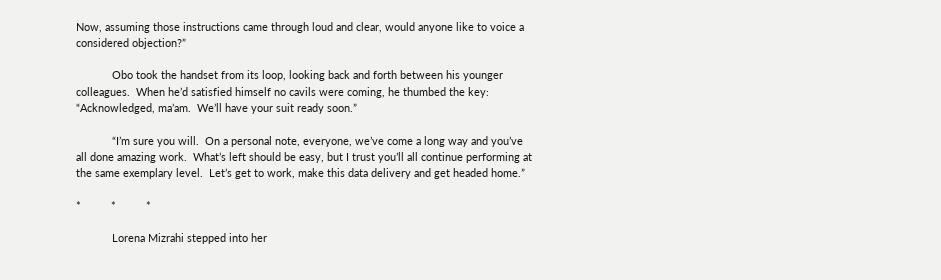Now, assuming those instructions came through loud and clear, would anyone like to voice a considered objection?”

            Obo took the handset from its loop, looking back and forth between his younger colleagues.  When he’d satisfied himself no cavils were coming, he thumbed the key: “Acknowledged, ma’am.  We’ll have your suit ready soon.”

            “I’m sure you will.  On a personal note, everyone, we’ve come a long way and you’ve all done amazing work.  What’s left should be easy, but I trust you’ll all continue performing at the same exemplary level.  Let’s get to work, make this data delivery and get headed home.”

*          *          *

            Lorena Mizrahi stepped into her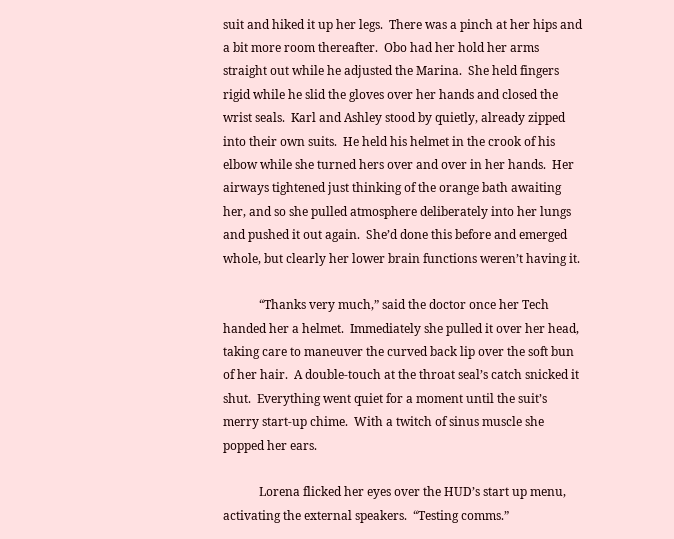suit and hiked it up her legs.  There was a pinch at her hips and a bit more room thereafter.  Obo had her hold her arms straight out while he adjusted the Marina.  She held fingers rigid while he slid the gloves over her hands and closed the wrist seals.  Karl and Ashley stood by quietly, already zipped into their own suits.  He held his helmet in the crook of his elbow while she turned hers over and over in her hands.  Her airways tightened just thinking of the orange bath awaiting her, and so she pulled atmosphere deliberately into her lungs and pushed it out again.  She’d done this before and emerged whole, but clearly her lower brain functions weren’t having it.

            “Thanks very much,” said the doctor once her Tech handed her a helmet.  Immediately she pulled it over her head, taking care to maneuver the curved back lip over the soft bun of her hair.  A double-touch at the throat seal’s catch snicked it shut.  Everything went quiet for a moment until the suit’s merry start-up chime.  With a twitch of sinus muscle she popped her ears.

            Lorena flicked her eyes over the HUD’s start up menu, activating the external speakers.  “Testing comms.”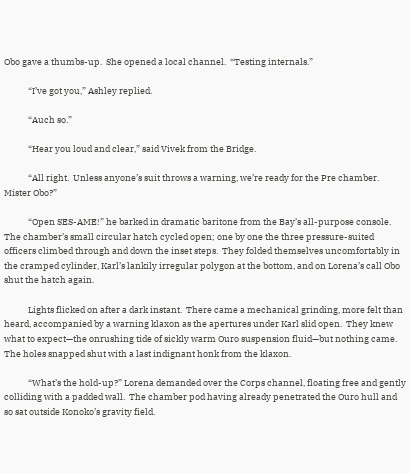Obo gave a thumbs-up.  She opened a local channel.  “Testing internals.”

            “I’ve got you,” Ashley replied.

            “Auch so.”

            “Hear you loud and clear,” said Vivek from the Bridge.

            “All right.  Unless anyone’s suit throws a warning, we’re ready for the Pre chamber.  Mister Obo?”

            “Open SES-AME!” he barked in dramatic baritone from the Bay’s all-purpose console.  The chamber’s small circular hatch cycled open; one by one the three pressure-suited officers climbed through and down the inset steps.  They folded themselves uncomfortably in the cramped cylinder, Karl’s lankily irregular polygon at the bottom, and on Lorena’s call Obo shut the hatch again.

            Lights flicked on after a dark instant.  There came a mechanical grinding, more felt than heard, accompanied by a warning klaxon as the apertures under Karl slid open.  They knew what to expect—the onrushing tide of sickly warm Ouro suspension fluid—but nothing came.  The holes snapped shut with a last indignant honk from the klaxon.

            “What’s the hold-up?” Lorena demanded over the Corps channel, floating free and gently colliding with a padded wall.  The chamber pod having already penetrated the Ouro hull and so sat outside Konoko’s gravity field.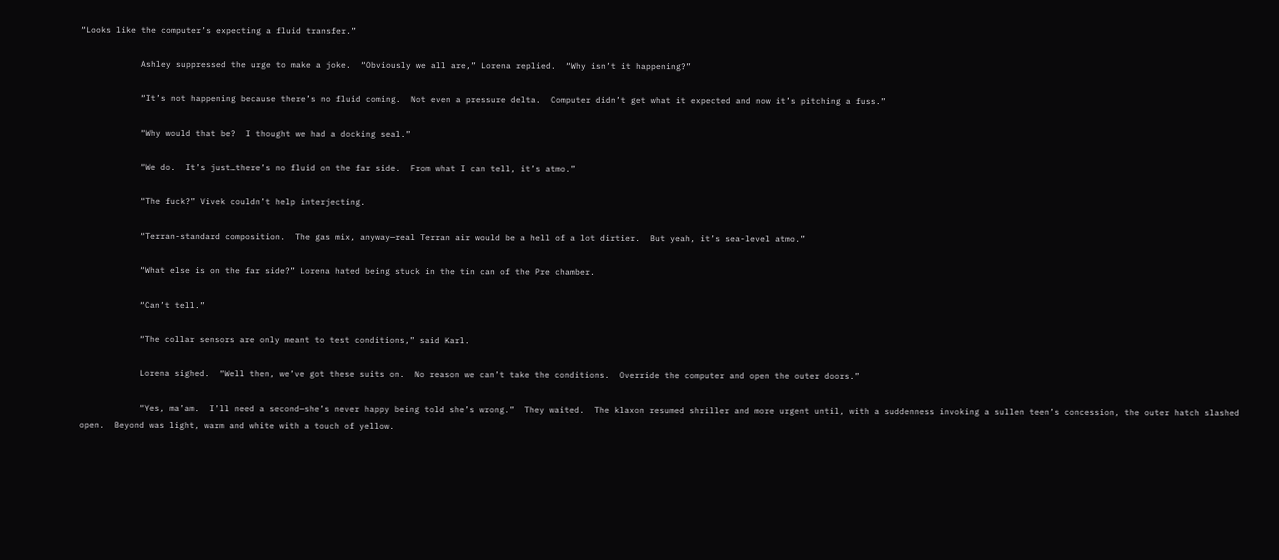“Looks like the computer’s expecting a fluid transfer.”

            Ashley suppressed the urge to make a joke.  “Obviously we all are,” Lorena replied.  “Why isn’t it happening?”

            “It’s not happening because there’s no fluid coming.  Not even a pressure delta.  Computer didn’t get what it expected and now it’s pitching a fuss.”

            “Why would that be?  I thought we had a docking seal.”

            “We do.  It’s just…there’s no fluid on the far side.  From what I can tell, it’s atmo.”

            “The fuck?” Vivek couldn’t help interjecting.

            “Terran-standard composition.  The gas mix, anyway—real Terran air would be a hell of a lot dirtier.  But yeah, it’s sea-level atmo.”

            “What else is on the far side?” Lorena hated being stuck in the tin can of the Pre chamber.

            “Can’t tell.”

            “The collar sensors are only meant to test conditions,” said Karl.

            Lorena sighed.  “Well then, we’ve got these suits on.  No reason we can’t take the conditions.  Override the computer and open the outer doors.”

            “Yes, ma’am.  I’ll need a second—she’s never happy being told she’s wrong.”  They waited.  The klaxon resumed shriller and more urgent until, with a suddenness invoking a sullen teen’s concession, the outer hatch slashed open.  Beyond was light, warm and white with a touch of yellow.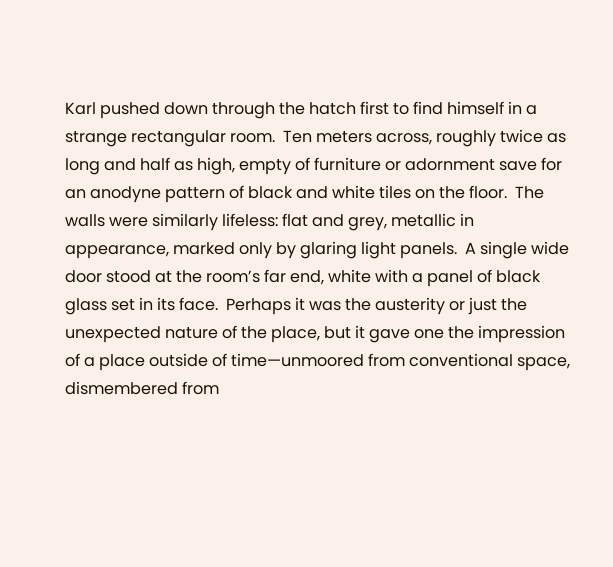Karl pushed down through the hatch first to find himself in a strange rectangular room.  Ten meters across, roughly twice as long and half as high, empty of furniture or adornment save for an anodyne pattern of black and white tiles on the floor.  The walls were similarly lifeless: flat and grey, metallic in appearance, marked only by glaring light panels.  A single wide door stood at the room’s far end, white with a panel of black glass set in its face.  Perhaps it was the austerity or just the unexpected nature of the place, but it gave one the impression of a place outside of time—unmoored from conventional space, dismembered from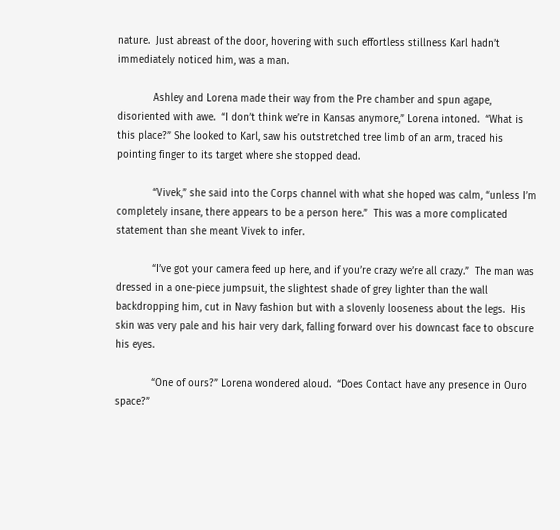nature.  Just abreast of the door, hovering with such effortless stillness Karl hadn’t immediately noticed him, was a man.

            Ashley and Lorena made their way from the Pre chamber and spun agape, disoriented with awe.  “I don’t think we’re in Kansas anymore,” Lorena intoned.  “What is this place?” She looked to Karl, saw his outstretched tree limb of an arm, traced his pointing finger to its target where she stopped dead.

            “Vivek,” she said into the Corps channel with what she hoped was calm, “unless I’m completely insane, there appears to be a person here.”  This was a more complicated statement than she meant Vivek to infer.

            “I’ve got your camera feed up here, and if you’re crazy we’re all crazy.”  The man was dressed in a one-piece jumpsuit, the slightest shade of grey lighter than the wall backdropping him, cut in Navy fashion but with a slovenly looseness about the legs.  His skin was very pale and his hair very dark, falling forward over his downcast face to obscure his eyes.

            “One of ours?” Lorena wondered aloud.  “Does Contact have any presence in Ouro space?”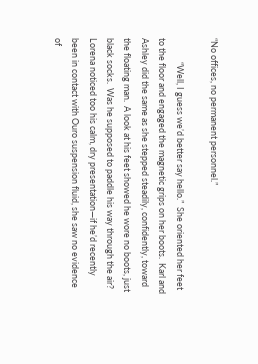“No offices, no permanent personnel.”

            “Well, I guess we’d better say hello.”  She oriented her feet to the floor and engaged the magnetic grips on her boots.  Karl and Ashley did the same as she stepped steadily, confidently, toward the floating man.  A look at his feet showed he wore no boots, just black socks.  Was he supposed to paddle his way through the air?  Lorena noticed too his calm, dry presentation—if he’d recently been in contact with Ouro suspension fluid, she saw no evidence of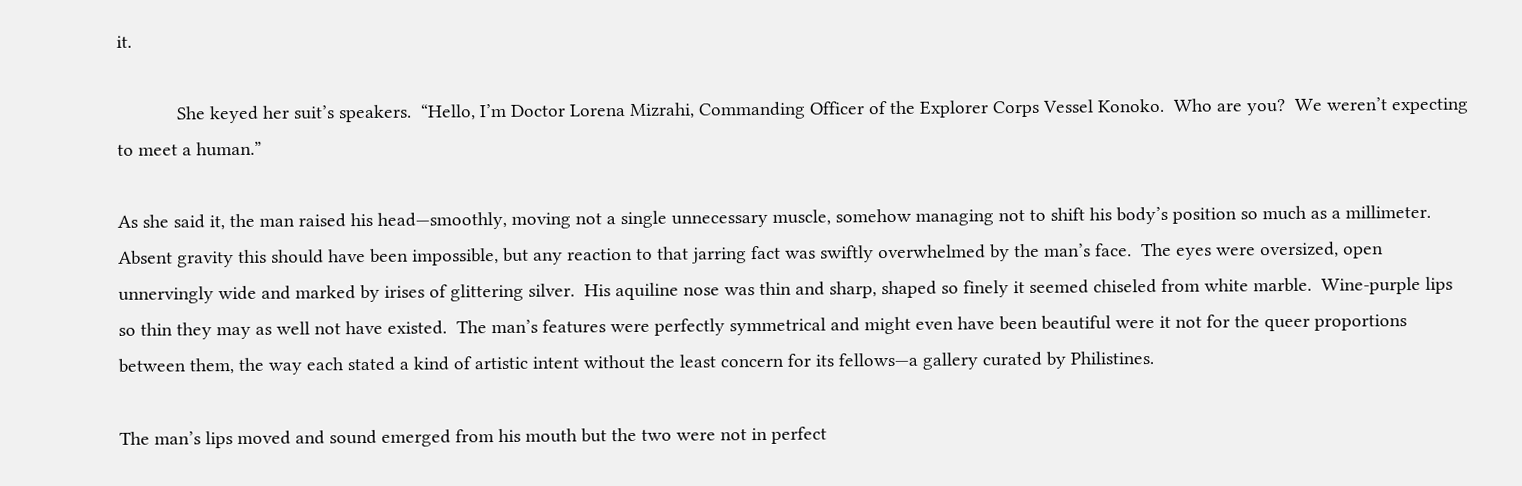it.

            She keyed her suit’s speakers.  “Hello, I’m Doctor Lorena Mizrahi, Commanding Officer of the Explorer Corps Vessel Konoko.  Who are you?  We weren’t expecting to meet a human.”

As she said it, the man raised his head—smoothly, moving not a single unnecessary muscle, somehow managing not to shift his body’s position so much as a millimeter.  Absent gravity this should have been impossible, but any reaction to that jarring fact was swiftly overwhelmed by the man’s face.  The eyes were oversized, open unnervingly wide and marked by irises of glittering silver.  His aquiline nose was thin and sharp, shaped so finely it seemed chiseled from white marble.  Wine-purple lips so thin they may as well not have existed.  The man’s features were perfectly symmetrical and might even have been beautiful were it not for the queer proportions between them, the way each stated a kind of artistic intent without the least concern for its fellows—a gallery curated by Philistines.

The man’s lips moved and sound emerged from his mouth but the two were not in perfect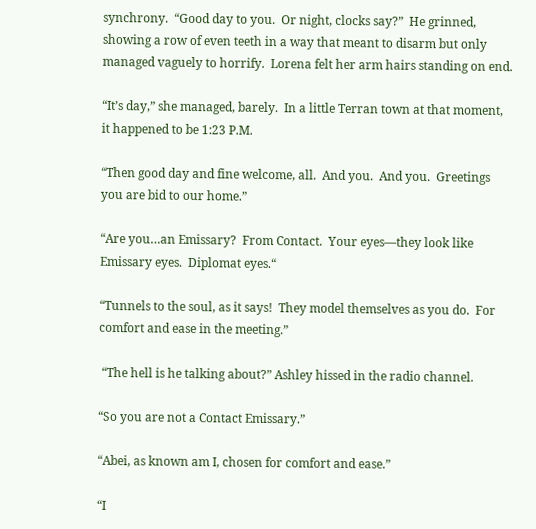synchrony.  “Good day to you.  Or night, clocks say?”  He grinned, showing a row of even teeth in a way that meant to disarm but only managed vaguely to horrify.  Lorena felt her arm hairs standing on end.

“It’s day,” she managed, barely.  In a little Terran town at that moment, it happened to be 1:23 P.M.

“Then good day and fine welcome, all.  And you.  And you.  Greetings you are bid to our home.”

“Are you…an Emissary?  From Contact.  Your eyes—they look like Emissary eyes.  Diplomat eyes.“

“Tunnels to the soul, as it says!  They model themselves as you do.  For comfort and ease in the meeting.”

 “The hell is he talking about?” Ashley hissed in the radio channel.

“So you are not a Contact Emissary.”

“Abei, as known am I, chosen for comfort and ease.”

“I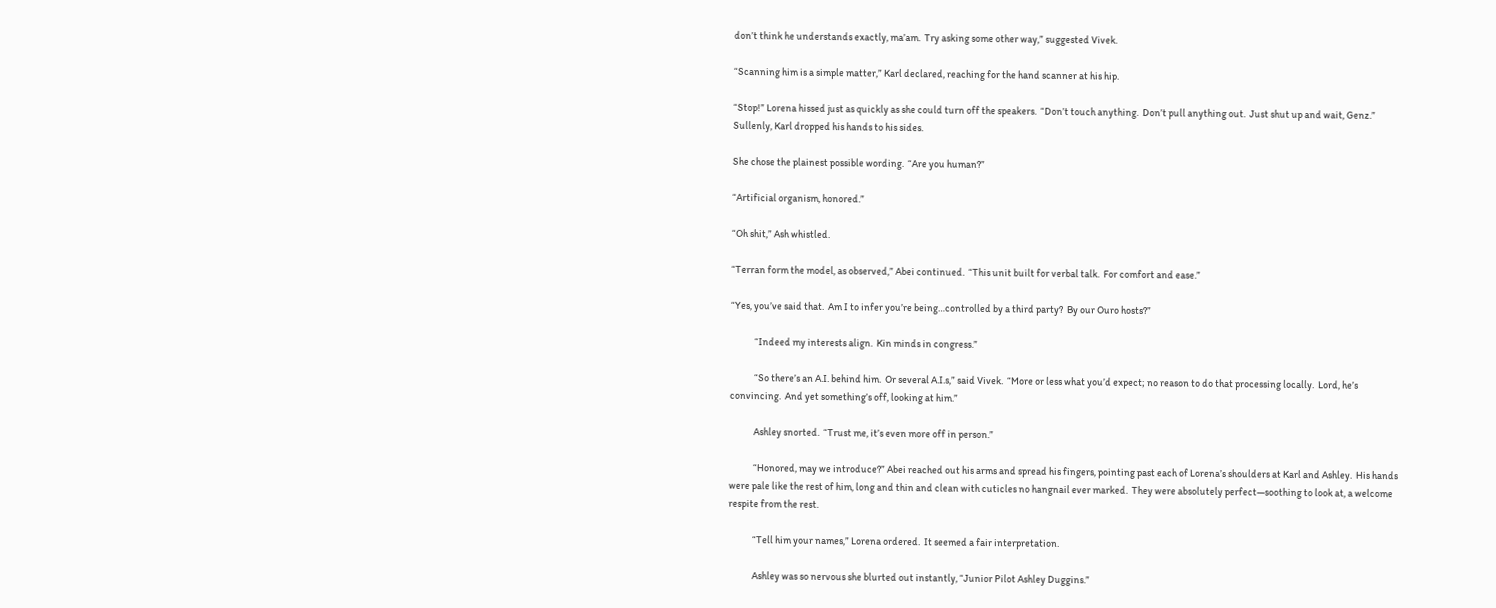don’t think he understands exactly, ma’am.  Try asking some other way,” suggested Vivek.

“Scanning him is a simple matter,” Karl declared, reaching for the hand scanner at his hip.

“Stop!” Lorena hissed just as quickly as she could turn off the speakers.  “Don’t touch anything.  Don’t pull anything out.  Just shut up and wait, Genz.”  Sullenly, Karl dropped his hands to his sides.

She chose the plainest possible wording.  “Are you human?”

“Artificial organism, honored.”

“Oh shit,” Ash whistled.

“Terran form the model, as observed,” Abei continued.  “This unit built for verbal talk.  For comfort and ease.”

“Yes, you’ve said that.  Am I to infer you’re being…controlled by a third party?  By our Ouro hosts?”

            “Indeed my interests align.  Kin minds in congress.”

            “So there’s an A.I. behind him.  Or several A.I.s,” said Vivek.  “More or less what you’d expect; no reason to do that processing locally.  Lord, he’s convincing.  And yet something’s off, looking at him.”

            Ashley snorted.  “Trust me, it’s even more off in person.”

            “Honored, may we introduce?” Abei reached out his arms and spread his fingers, pointing past each of Lorena’s shoulders at Karl and Ashley.  His hands were pale like the rest of him, long and thin and clean with cuticles no hangnail ever marked.  They were absolutely perfect—soothing to look at, a welcome respite from the rest.

            “Tell him your names,” Lorena ordered.  It seemed a fair interpretation.

            Ashley was so nervous she blurted out instantly, “Junior Pilot Ashley Duggins.”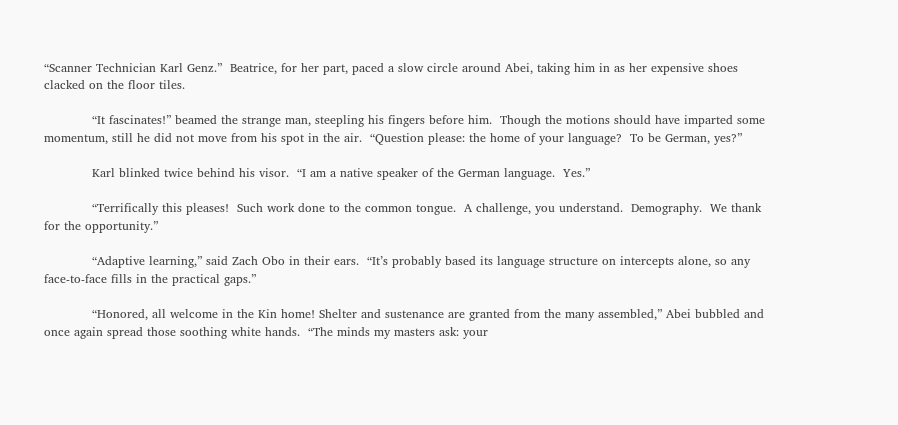“Scanner Technician Karl Genz.”  Beatrice, for her part, paced a slow circle around Abei, taking him in as her expensive shoes clacked on the floor tiles.

            “It fascinates!” beamed the strange man, steepling his fingers before him.  Though the motions should have imparted some momentum, still he did not move from his spot in the air.  “Question please: the home of your language?  To be German, yes?”

            Karl blinked twice behind his visor.  “I am a native speaker of the German language.  Yes.”

            “Terrifically this pleases!  Such work done to the common tongue.  A challenge, you understand.  Demography.  We thank for the opportunity.”

            “Adaptive learning,” said Zach Obo in their ears.  “It’s probably based its language structure on intercepts alone, so any face-to-face fills in the practical gaps.”

            “Honored, all welcome in the Kin home! Shelter and sustenance are granted from the many assembled,” Abei bubbled and once again spread those soothing white hands.  “The minds my masters ask: your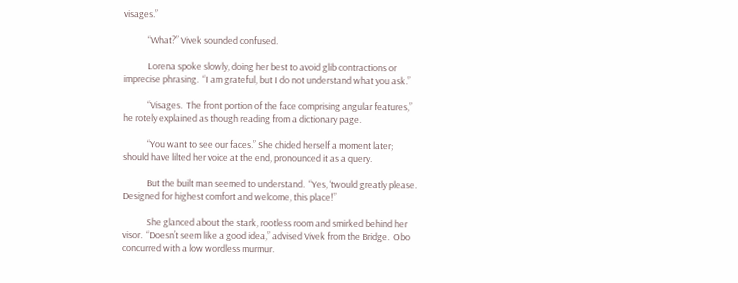visages.”

            “What?” Vivek sounded confused.

            Lorena spoke slowly, doing her best to avoid glib contractions or imprecise phrasing.  “I am grateful, but I do not understand what you ask.”

            “Visages.  The front portion of the face comprising angular features,” he rotely explained as though reading from a dictionary page.

            “You want to see our faces.” She chided herself a moment later; should have lilted her voice at the end, pronounced it as a query.

            But the built man seemed to understand.  “Yes, ‘twould greatly please.  Designed for highest comfort and welcome, this place!”

            She glanced about the stark, rootless room and smirked behind her visor.  “Doesn’t seem like a good idea,” advised Vivek from the Bridge.  Obo concurred with a low wordless murmur.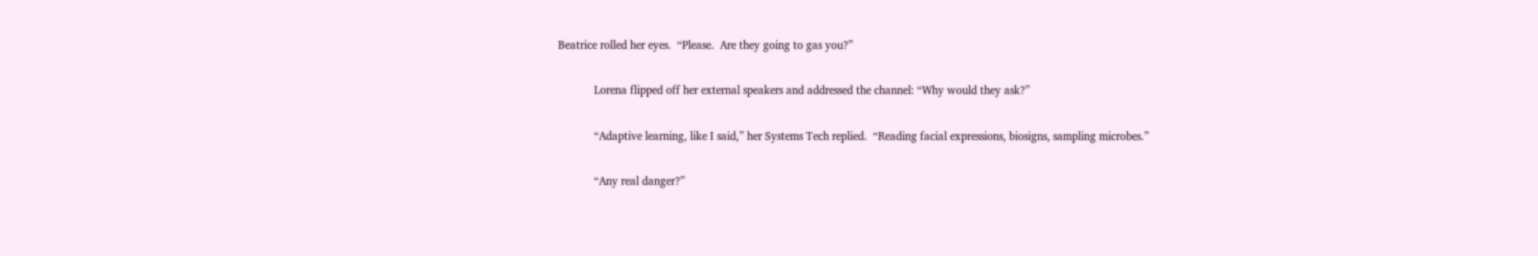Beatrice rolled her eyes.  “Please.  Are they going to gas you?”

            Lorena flipped off her external speakers and addressed the channel: “Why would they ask?”

            “Adaptive learning, like I said,” her Systems Tech replied.  “Reading facial expressions, biosigns, sampling microbes.”

            “Any real danger?”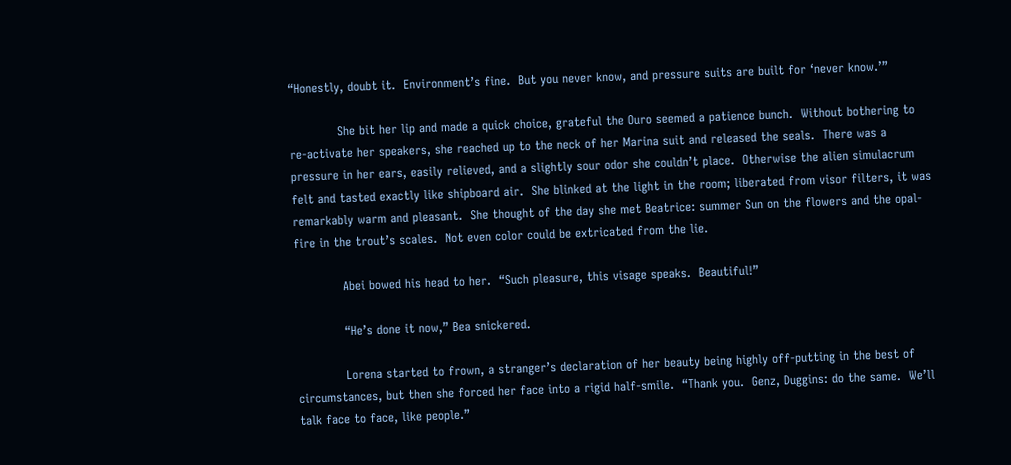“Honestly, doubt it.  Environment’s fine.  But you never know, and pressure suits are built for ‘never know.’”

            She bit her lip and made a quick choice, grateful the Ouro seemed a patience bunch.  Without bothering to re-activate her speakers, she reached up to the neck of her Marina suit and released the seals.  There was a pressure in her ears, easily relieved, and a slightly sour odor she couldn’t place.  Otherwise the alien simulacrum felt and tasted exactly like shipboard air.  She blinked at the light in the room; liberated from visor filters, it was remarkably warm and pleasant.  She thought of the day she met Beatrice: summer Sun on the flowers and the opal-fire in the trout’s scales.  Not even color could be extricated from the lie.

            Abei bowed his head to her.  “Such pleasure, this visage speaks.  Beautiful!”

            “He’s done it now,” Bea snickered.

            Lorena started to frown, a stranger’s declaration of her beauty being highly off-putting in the best of circumstances, but then she forced her face into a rigid half-smile.  “Thank you.  Genz, Duggins: do the same.  We’ll talk face to face, like people.”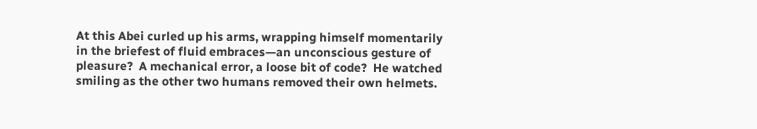At this Abei curled up his arms, wrapping himself momentarily in the briefest of fluid embraces—an unconscious gesture of pleasure?  A mechanical error, a loose bit of code?  He watched smiling as the other two humans removed their own helmets.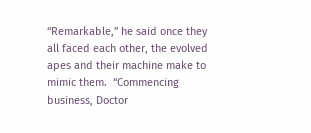“Remarkable,” he said once they all faced each other, the evolved apes and their machine make to mimic them.  “Commencing business, Doctor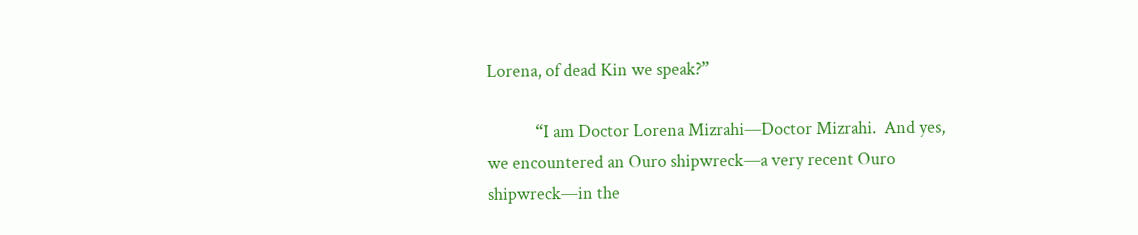Lorena, of dead Kin we speak?”

            “I am Doctor Lorena Mizrahi—Doctor Mizrahi.  And yes, we encountered an Ouro shipwreck—a very recent Ouro shipwreck—in the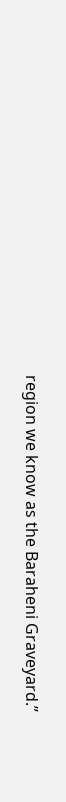region we know as the Baraheni Graveyard.”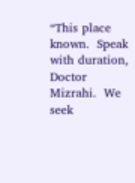“This place known.  Speak with duration, Doctor Mizrahi.  We seek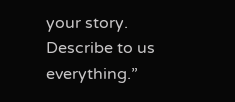your story.  Describe to us everything.”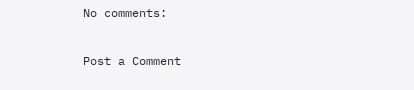No comments:

Post a Comment